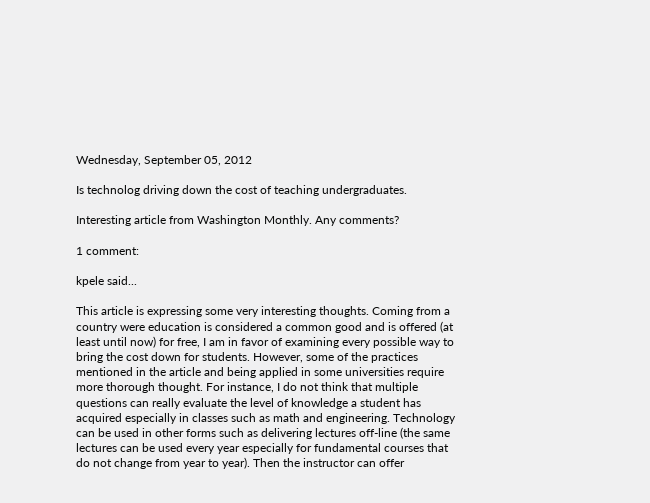Wednesday, September 05, 2012

Is technolog driving down the cost of teaching undergraduates.

Interesting article from Washington Monthly. Any comments?

1 comment:

kpele said...

This article is expressing some very interesting thoughts. Coming from a country were education is considered a common good and is offered (at least until now) for free, I am in favor of examining every possible way to bring the cost down for students. However, some of the practices mentioned in the article and being applied in some universities require more thorough thought. For instance, I do not think that multiple questions can really evaluate the level of knowledge a student has acquired especially in classes such as math and engineering. Technology can be used in other forms such as delivering lectures off-line (the same lectures can be used every year especially for fundamental courses that do not change from year to year). Then the instructor can offer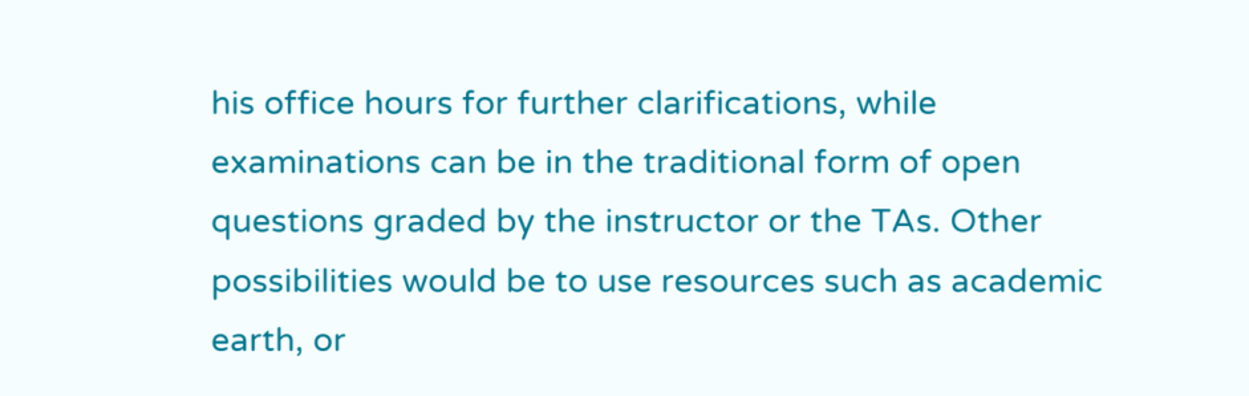his office hours for further clarifications, while examinations can be in the traditional form of open questions graded by the instructor or the TAs. Other possibilities would be to use resources such as academic earth, or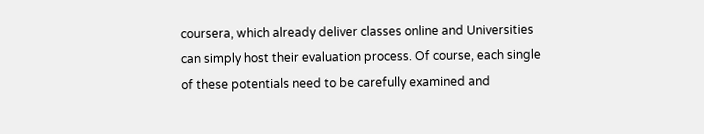coursera, which already deliver classes online and Universities can simply host their evaluation process. Of course, each single of these potentials need to be carefully examined and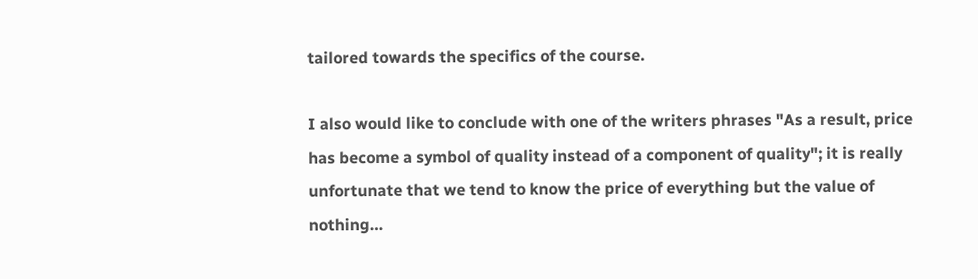tailored towards the specifics of the course.

I also would like to conclude with one of the writers phrases "As a result, price has become a symbol of quality instead of a component of quality"; it is really unfortunate that we tend to know the price of everything but the value of nothing…